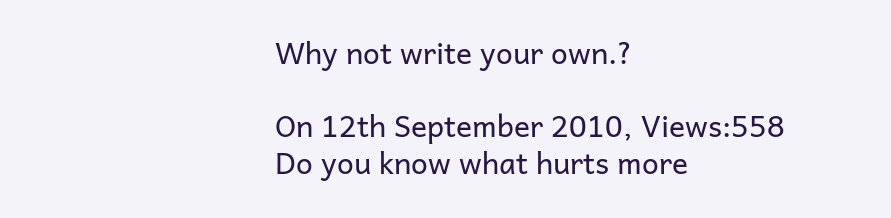Why not write your own.?

On 12th September 2010, Views:558
Do you know what hurts more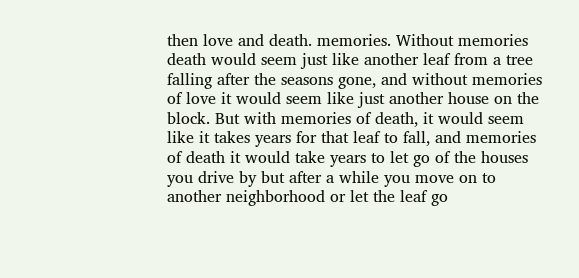then love and death. memories. Without memories death would seem just like another leaf from a tree falling after the seasons gone, and without memories of love it would seem like just another house on the block. But with memories of death, it would seem like it takes years for that leaf to fall, and memories of death it would take years to let go of the houses you drive by but after a while you move on to another neighborhood or let the leaf go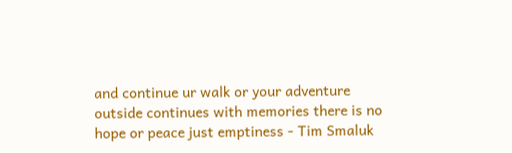and continue ur walk or your adventure outside continues with memories there is no hope or peace just emptiness - Tim Smaluk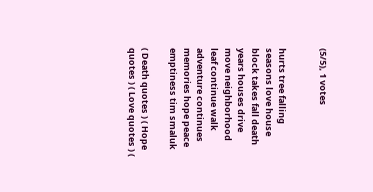(5/5), 1 votes


hurts tree falling seasons love house block takes fall death years houses drive move neighborhood leaf continue walk adventure continues memories hope peace emptiness tim smaluk

( Death quotes ) ( Hope quotes ) ( Love quotes ) (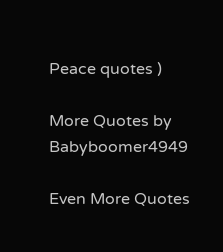Peace quotes )

More Quotes by Babyboomer4949

Even More Quotes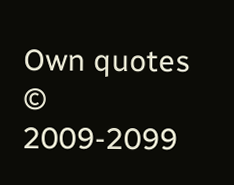Own quotes © 2009-2099